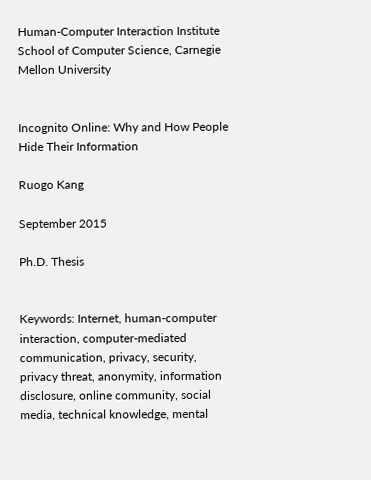Human-Computer Interaction Institute
School of Computer Science, Carnegie Mellon University


Incognito Online: Why and How People Hide Their Information

Ruogo Kang

September 2015

Ph.D. Thesis


Keywords: Internet, human-computer interaction, computer-mediated communication, privacy, security, privacy threat, anonymity, information disclosure, online community, social media, technical knowledge, mental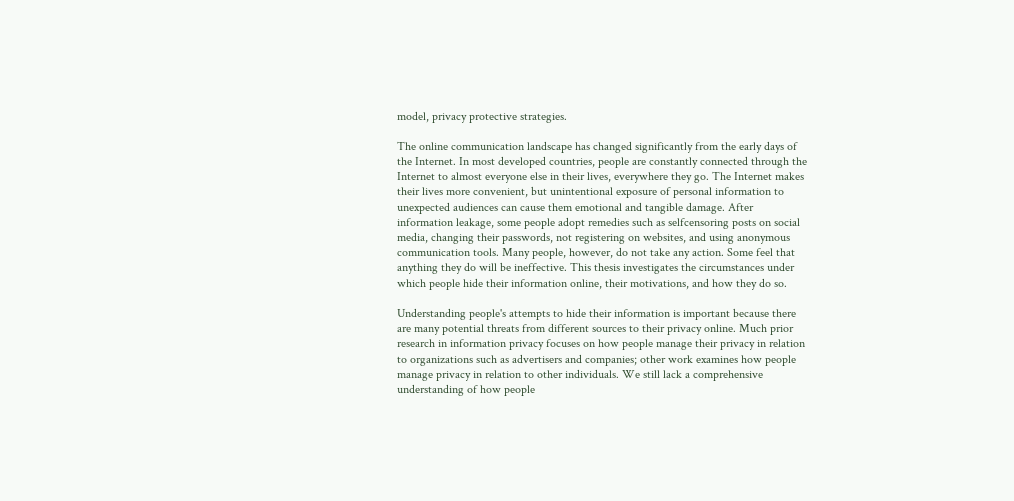model, privacy protective strategies.

The online communication landscape has changed significantly from the early days of the Internet. In most developed countries, people are constantly connected through the Internet to almost everyone else in their lives, everywhere they go. The Internet makes their lives more convenient, but unintentional exposure of personal information to unexpected audiences can cause them emotional and tangible damage. After information leakage, some people adopt remedies such as selfcensoring posts on social media, changing their passwords, not registering on websites, and using anonymous communication tools. Many people, however, do not take any action. Some feel that anything they do will be ineffective. This thesis investigates the circumstances under which people hide their information online, their motivations, and how they do so.

Understanding people's attempts to hide their information is important because there are many potential threats from different sources to their privacy online. Much prior research in information privacy focuses on how people manage their privacy in relation to organizations such as advertisers and companies; other work examines how people manage privacy in relation to other individuals. We still lack a comprehensive understanding of how people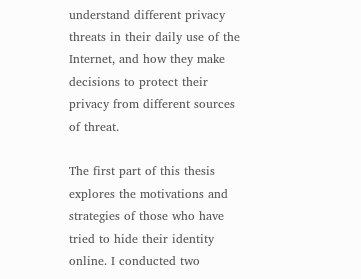understand different privacy threats in their daily use of the Internet, and how they make decisions to protect their privacy from different sources of threat.

The first part of this thesis explores the motivations and strategies of those who have tried to hide their identity online. I conducted two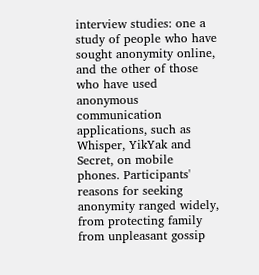interview studies: one a study of people who have sought anonymity online, and the other of those who have used anonymous communication applications, such as Whisper, YikYak and Secret, on mobile phones. Participants' reasons for seeking anonymity ranged widely, from protecting family from unpleasant gossip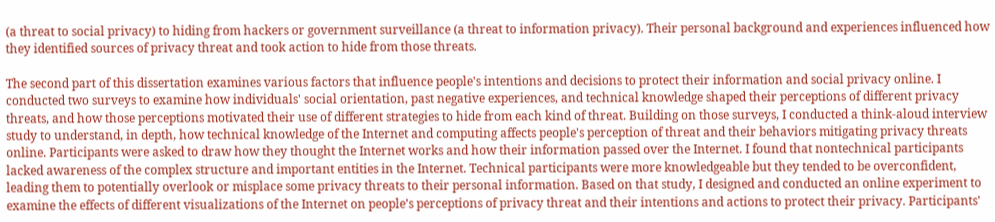(a threat to social privacy) to hiding from hackers or government surveillance (a threat to information privacy). Their personal background and experiences influenced how they identified sources of privacy threat and took action to hide from those threats.

The second part of this dissertation examines various factors that influence people's intentions and decisions to protect their information and social privacy online. I conducted two surveys to examine how individuals' social orientation, past negative experiences, and technical knowledge shaped their perceptions of different privacy threats, and how those perceptions motivated their use of different strategies to hide from each kind of threat. Building on those surveys, I conducted a think-aloud interview study to understand, in depth, how technical knowledge of the Internet and computing affects people's perception of threat and their behaviors mitigating privacy threats online. Participants were asked to draw how they thought the Internet works and how their information passed over the Internet. I found that nontechnical participants lacked awareness of the complex structure and important entities in the Internet. Technical participants were more knowledgeable but they tended to be overconfident, leading them to potentially overlook or misplace some privacy threats to their personal information. Based on that study, I designed and conducted an online experiment to examine the effects of different visualizations of the Internet on people’s perceptions of privacy threat and their intentions and actions to protect their privacy. Participants'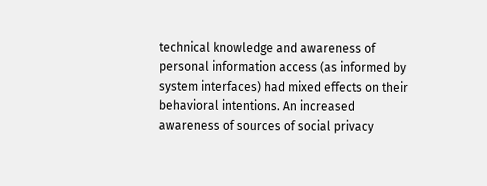technical knowledge and awareness of personal information access (as informed by system interfaces) had mixed effects on their behavioral intentions. An increased awareness of sources of social privacy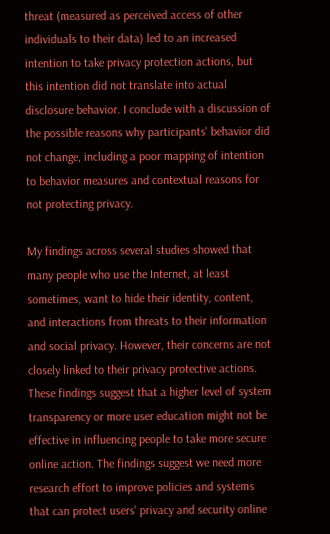threat (measured as perceived access of other individuals to their data) led to an increased intention to take privacy protection actions, but this intention did not translate into actual disclosure behavior. I conclude with a discussion of the possible reasons why participants' behavior did not change, including a poor mapping of intention to behavior measures and contextual reasons for not protecting privacy.

My findings across several studies showed that many people who use the Internet, at least sometimes, want to hide their identity, content, and interactions from threats to their information and social privacy. However, their concerns are not closely linked to their privacy protective actions. These findings suggest that a higher level of system transparency or more user education might not be effective in influencing people to take more secure online action. The findings suggest we need more research effort to improve policies and systems that can protect users' privacy and security online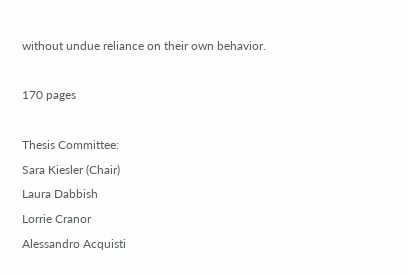without undue reliance on their own behavior.

170 pages

Thesis Committee:
Sara Kiesler (Chair)
Laura Dabbish
Lorrie Cranor
Alessandro Acquisti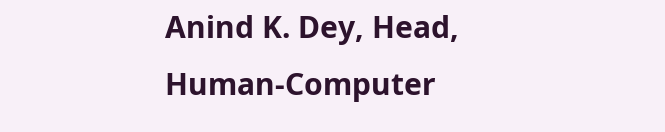Anind K. Dey, Head, Human-Computer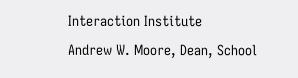Interaction Institute
Andrew W. Moore, Dean, School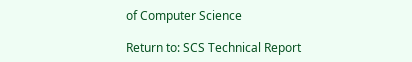of Computer Science

Return to: SCS Technical Report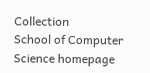Collection
School of Computer Science homepage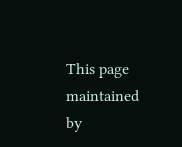This page maintained by